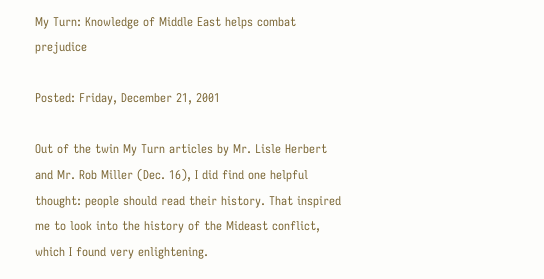My Turn: Knowledge of Middle East helps combat prejudice

Posted: Friday, December 21, 2001

Out of the twin My Turn articles by Mr. Lisle Herbert and Mr. Rob Miller (Dec. 16), I did find one helpful thought: people should read their history. That inspired me to look into the history of the Mideast conflict, which I found very enlightening.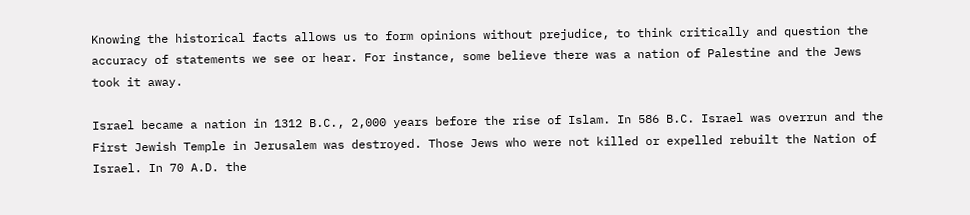Knowing the historical facts allows us to form opinions without prejudice, to think critically and question the accuracy of statements we see or hear. For instance, some believe there was a nation of Palestine and the Jews took it away.

Israel became a nation in 1312 B.C., 2,000 years before the rise of Islam. In 586 B.C. Israel was overrun and the First Jewish Temple in Jerusalem was destroyed. Those Jews who were not killed or expelled rebuilt the Nation of Israel. In 70 A.D. the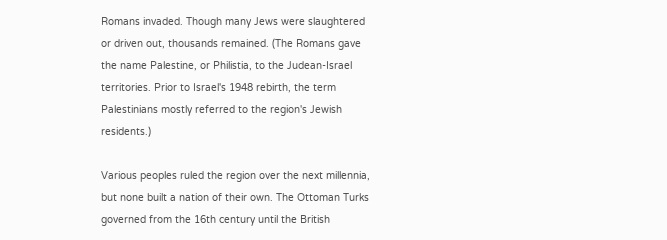Romans invaded. Though many Jews were slaughtered or driven out, thousands remained. (The Romans gave the name Palestine, or Philistia, to the Judean-Israel territories. Prior to Israel's 1948 rebirth, the term Palestinians mostly referred to the region's Jewish residents.)

Various peoples ruled the region over the next millennia, but none built a nation of their own. The Ottoman Turks governed from the 16th century until the British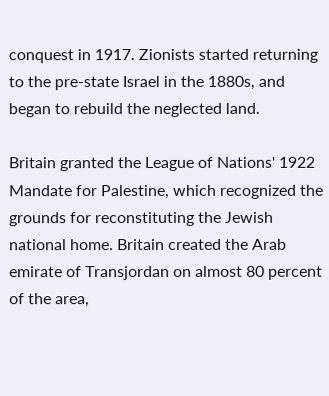conquest in 1917. Zionists started returning to the pre-state Israel in the 1880s, and began to rebuild the neglected land.

Britain granted the League of Nations' 1922 Mandate for Palestine, which recognized the grounds for reconstituting the Jewish national home. Britain created the Arab emirate of Transjordan on almost 80 percent of the area,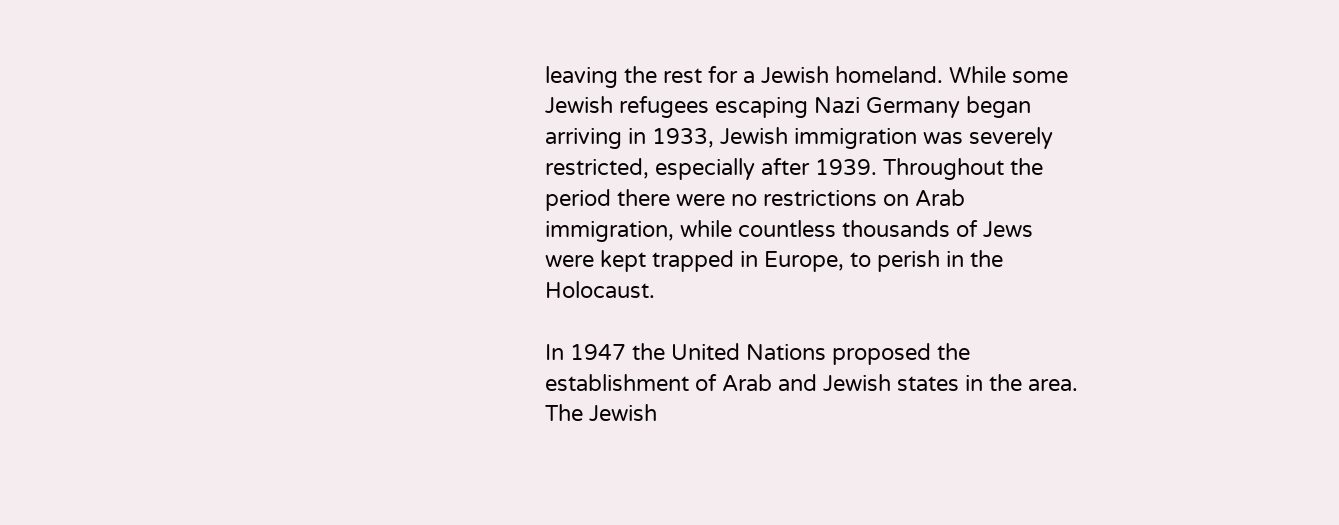leaving the rest for a Jewish homeland. While some Jewish refugees escaping Nazi Germany began arriving in 1933, Jewish immigration was severely restricted, especially after 1939. Throughout the period there were no restrictions on Arab immigration, while countless thousands of Jews were kept trapped in Europe, to perish in the Holocaust.

In 1947 the United Nations proposed the establishment of Arab and Jewish states in the area. The Jewish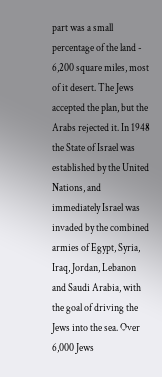part was a small percentage of the land - 6,200 square miles, most of it desert. The Jews accepted the plan, but the Arabs rejected it. In 1948 the State of Israel was established by the United Nations, and immediately Israel was invaded by the combined armies of Egypt, Syria, Iraq, Jordan, Lebanon and Saudi Arabia, with the goal of driving the Jews into the sea. Over 6,000 Jews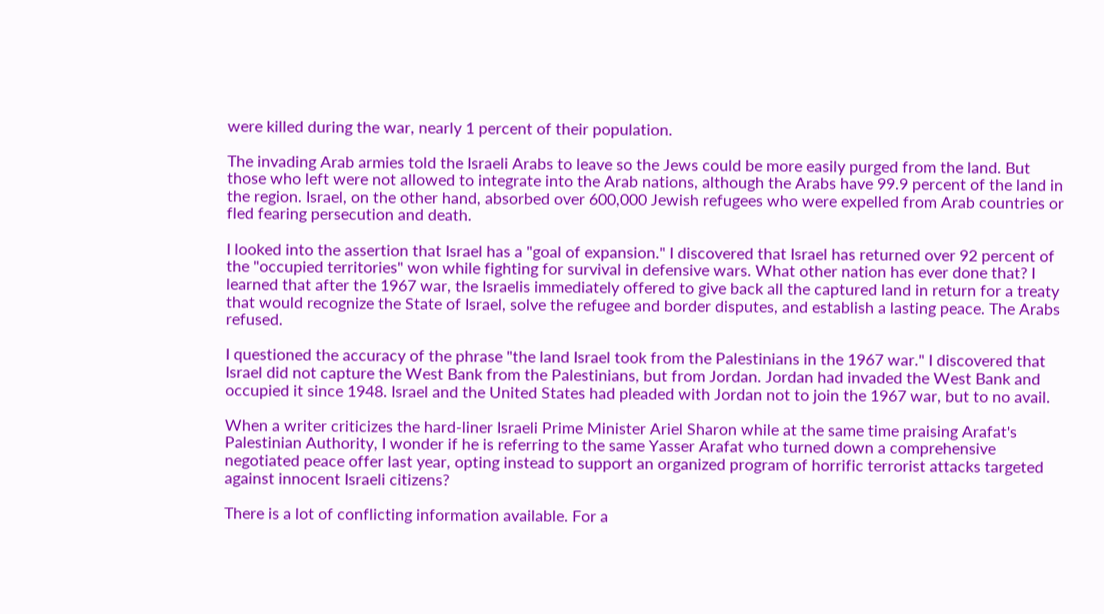were killed during the war, nearly 1 percent of their population.

The invading Arab armies told the Israeli Arabs to leave so the Jews could be more easily purged from the land. But those who left were not allowed to integrate into the Arab nations, although the Arabs have 99.9 percent of the land in the region. Israel, on the other hand, absorbed over 600,000 Jewish refugees who were expelled from Arab countries or fled fearing persecution and death.

I looked into the assertion that Israel has a "goal of expansion." I discovered that Israel has returned over 92 percent of the "occupied territories" won while fighting for survival in defensive wars. What other nation has ever done that? I learned that after the 1967 war, the Israelis immediately offered to give back all the captured land in return for a treaty that would recognize the State of Israel, solve the refugee and border disputes, and establish a lasting peace. The Arabs refused.

I questioned the accuracy of the phrase "the land Israel took from the Palestinians in the 1967 war." I discovered that Israel did not capture the West Bank from the Palestinians, but from Jordan. Jordan had invaded the West Bank and occupied it since 1948. Israel and the United States had pleaded with Jordan not to join the 1967 war, but to no avail.

When a writer criticizes the hard-liner Israeli Prime Minister Ariel Sharon while at the same time praising Arafat's Palestinian Authority, I wonder if he is referring to the same Yasser Arafat who turned down a comprehensive negotiated peace offer last year, opting instead to support an organized program of horrific terrorist attacks targeted against innocent Israeli citizens?

There is a lot of conflicting information available. For a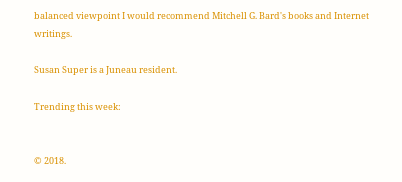balanced viewpoint I would recommend Mitchell G. Bard's books and Internet writings.

Susan Super is a Juneau resident.

Trending this week:


© 2018.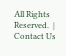All Rights Reserved.  | Contact Us